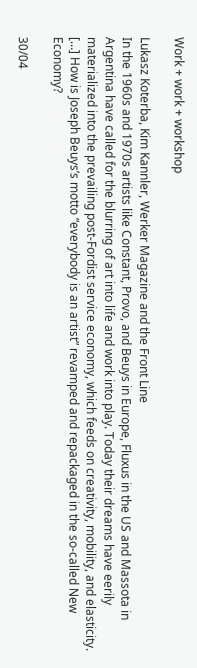Work + work + workshop

Lukasz Koterba, Kim Kannler, Werker Magazine and the Front Line
In the 1960s and 1970s artists like Constant, Provo, and Beuys in Europe, Fluxus in the US and Massota in Argentina have called for the blurring of art into life and work into play. Today their dreams have eerily materialized into the prevailing post-Fordist service economy, which feeds on creativity, mobility, and elasticity. […] How is Joseph Beuys’s motto “everybody is an artist” revamped and repackaged in the so-called New Economy?

30/04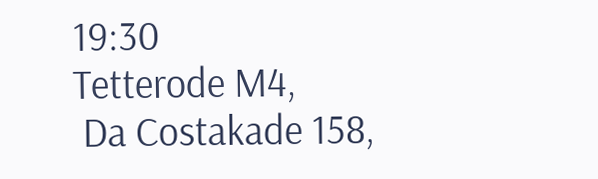19:30
Tetterode M4,
 Da Costakade 158,